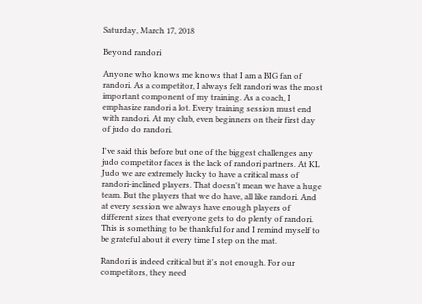Saturday, March 17, 2018

Beyond randori

Anyone who knows me knows that I am a BIG fan of randori. As a competitor, I always felt randori was the most important component of my training. As a coach, I emphasize randori a lot. Every training session must end with randori. At my club, even beginners on their first day of judo do randori.

I've said this before but one of the biggest challenges any judo competitor faces is the lack of randori partners. At KL Judo we are extremely lucky to have a critical mass of randori-inclined players. That doesn't mean we have a huge team. But the players that we do have, all like randori. And at every session we always have enough players of different sizes that everyone gets to do plenty of randori. This is something to be thankful for and I remind myself to be grateful about it every time I step on the mat.

Randori is indeed critical but it's not enough. For our competitors, they need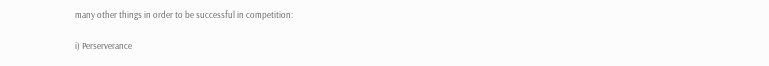many other things in order to be successful in competition:

i) Perserverance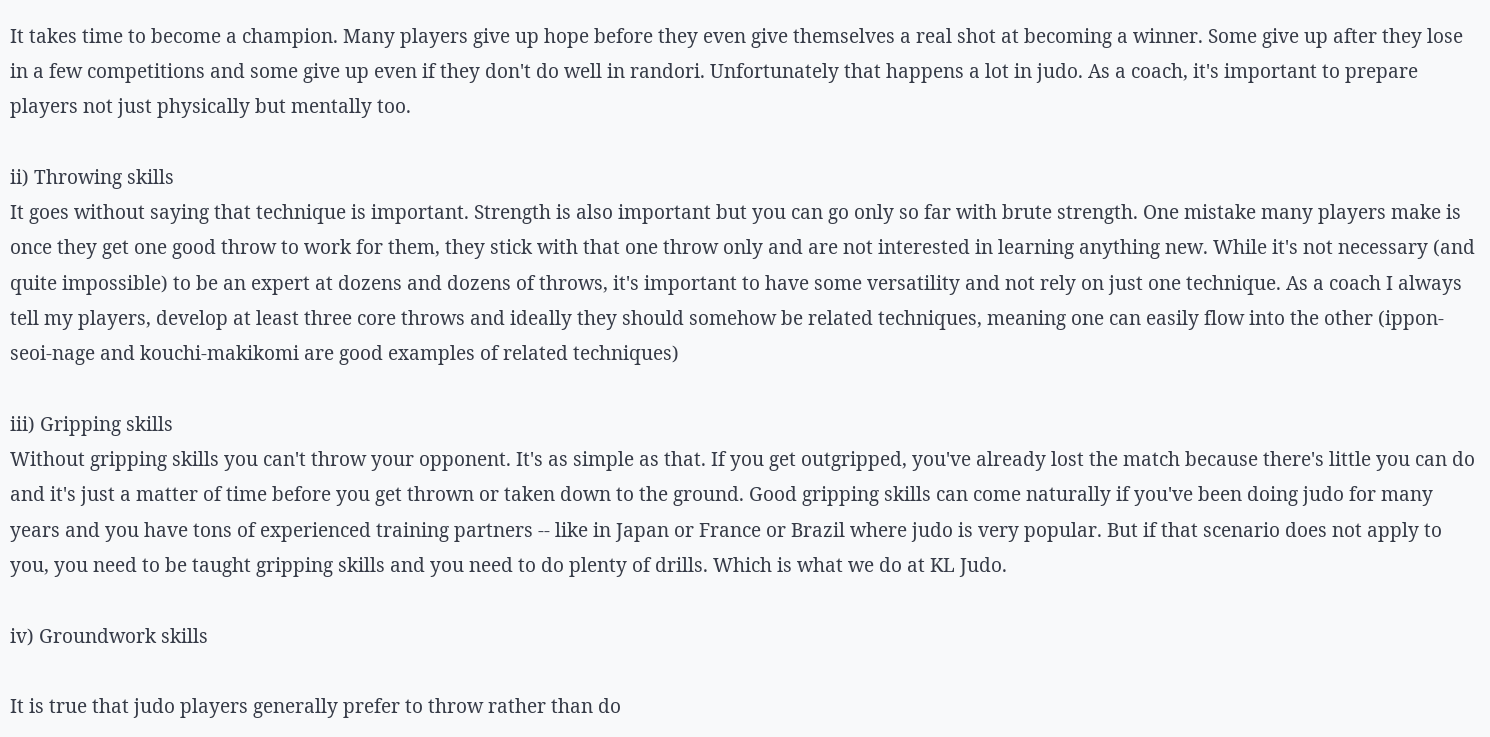It takes time to become a champion. Many players give up hope before they even give themselves a real shot at becoming a winner. Some give up after they lose in a few competitions and some give up even if they don't do well in randori. Unfortunately that happens a lot in judo. As a coach, it's important to prepare players not just physically but mentally too.

ii) Throwing skills
It goes without saying that technique is important. Strength is also important but you can go only so far with brute strength. One mistake many players make is once they get one good throw to work for them, they stick with that one throw only and are not interested in learning anything new. While it's not necessary (and quite impossible) to be an expert at dozens and dozens of throws, it's important to have some versatility and not rely on just one technique. As a coach I always tell my players, develop at least three core throws and ideally they should somehow be related techniques, meaning one can easily flow into the other (ippon-seoi-nage and kouchi-makikomi are good examples of related techniques)

iii) Gripping skills
Without gripping skills you can't throw your opponent. It's as simple as that. If you get outgripped, you've already lost the match because there's little you can do and it's just a matter of time before you get thrown or taken down to the ground. Good gripping skills can come naturally if you've been doing judo for many years and you have tons of experienced training partners -- like in Japan or France or Brazil where judo is very popular. But if that scenario does not apply to you, you need to be taught gripping skills and you need to do plenty of drills. Which is what we do at KL Judo.

iv) Groundwork skills

It is true that judo players generally prefer to throw rather than do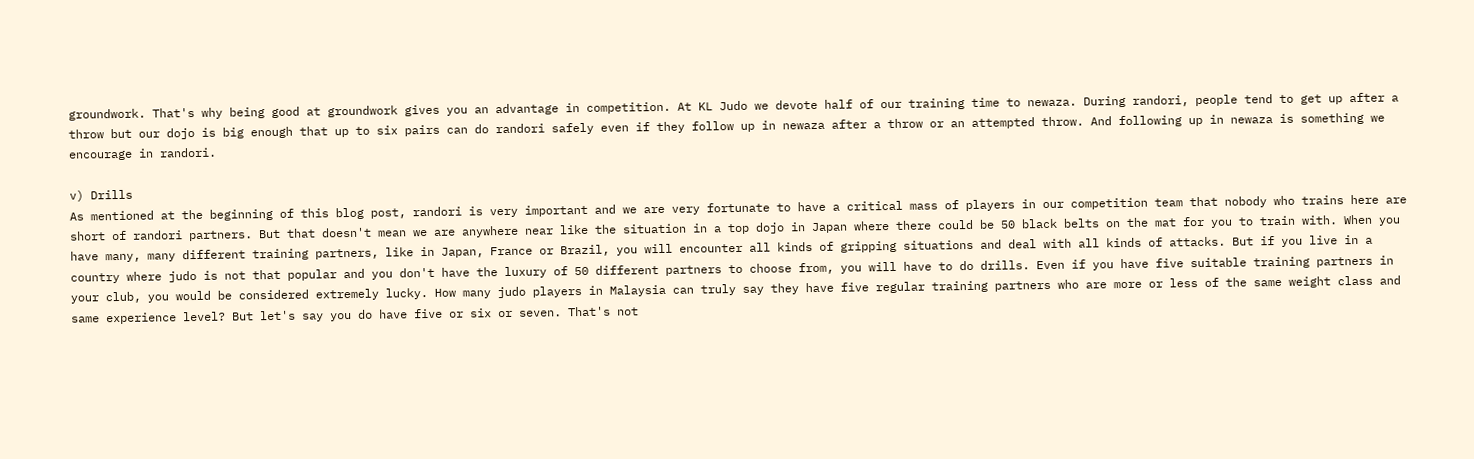groundwork. That's why being good at groundwork gives you an advantage in competition. At KL Judo we devote half of our training time to newaza. During randori, people tend to get up after a throw but our dojo is big enough that up to six pairs can do randori safely even if they follow up in newaza after a throw or an attempted throw. And following up in newaza is something we encourage in randori.

v) Drills
As mentioned at the beginning of this blog post, randori is very important and we are very fortunate to have a critical mass of players in our competition team that nobody who trains here are short of randori partners. But that doesn't mean we are anywhere near like the situation in a top dojo in Japan where there could be 50 black belts on the mat for you to train with. When you have many, many different training partners, like in Japan, France or Brazil, you will encounter all kinds of gripping situations and deal with all kinds of attacks. But if you live in a country where judo is not that popular and you don't have the luxury of 50 different partners to choose from, you will have to do drills. Even if you have five suitable training partners in your club, you would be considered extremely lucky. How many judo players in Malaysia can truly say they have five regular training partners who are more or less of the same weight class and same experience level? But let's say you do have five or six or seven. That's not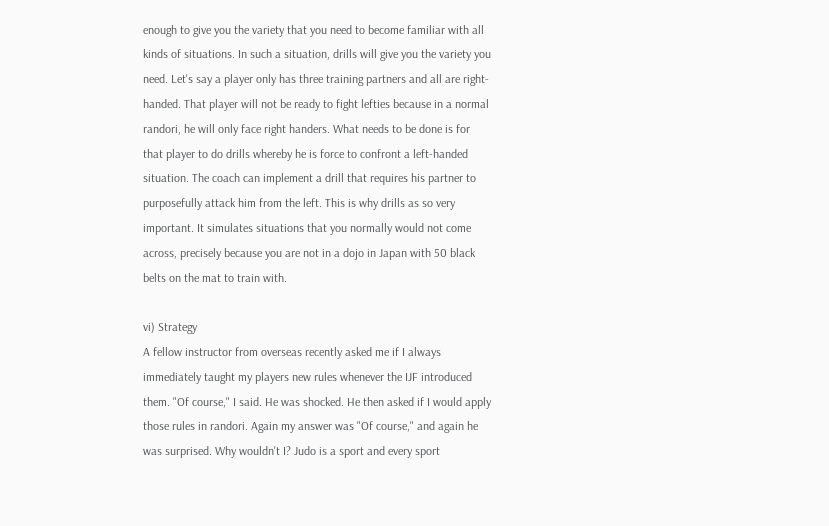enough to give you the variety that you need to become familiar with all kinds of situations. In such a situation, drills will give you the variety you need. Let's say a player only has three training partners and all are right-handed. That player will not be ready to fight lefties because in a normal randori, he will only face right handers. What needs to be done is for that player to do drills whereby he is force to confront a left-handed situation. The coach can implement a drill that requires his partner to purposefully attack him from the left. This is why drills as so very important. It simulates situations that you normally would not come across, precisely because you are not in a dojo in Japan with 50 black belts on the mat to train with.

vi) Strategy
A fellow instructor from overseas recently asked me if I always immediately taught my players new rules whenever the IJF introduced them. "Of course," I said. He was shocked. He then asked if I would apply those rules in randori. Again my answer was "Of course," and again he was surprised. Why wouldn't I? Judo is a sport and every sport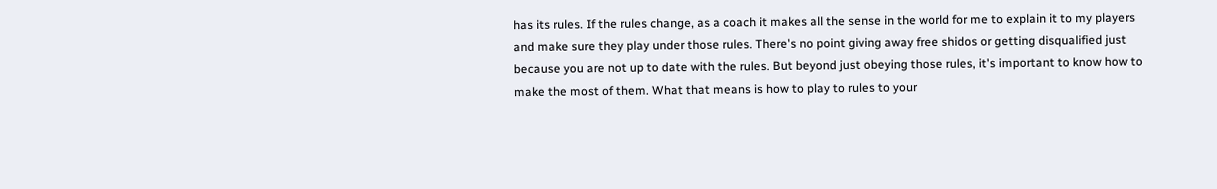has its rules. If the rules change, as a coach it makes all the sense in the world for me to explain it to my players and make sure they play under those rules. There's no point giving away free shidos or getting disqualified just because you are not up to date with the rules. But beyond just obeying those rules, it's important to know how to make the most of them. What that means is how to play to rules to your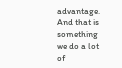advantage. And that is something we do a lot of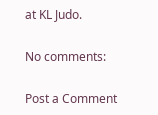at KL Judo.

No comments:

Post a Comment